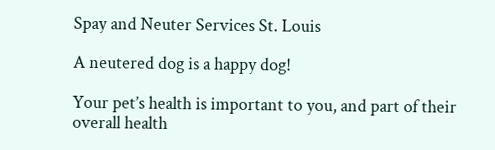Spay and Neuter Services St. Louis

A neutered dog is a happy dog!

Your pet’s health is important to you, and part of their overall health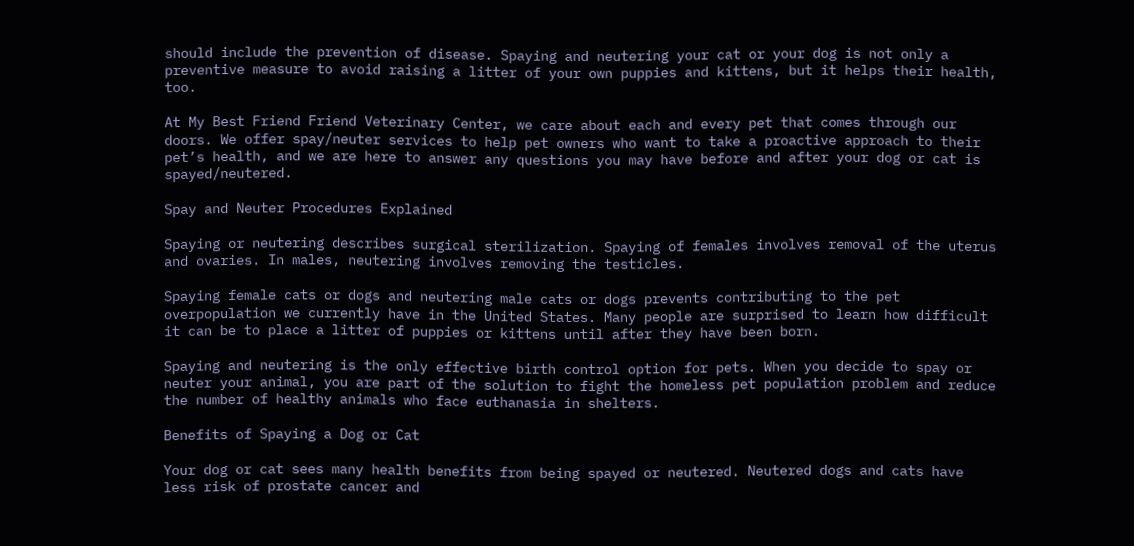should include the prevention of disease. Spaying and neutering your cat or your dog is not only a preventive measure to avoid raising a litter of your own puppies and kittens, but it helps their health, too.

At My Best Friend Friend Veterinary Center, we care about each and every pet that comes through our doors. We offer spay/neuter services to help pet owners who want to take a proactive approach to their pet’s health, and we are here to answer any questions you may have before and after your dog or cat is spayed/neutered.

Spay and Neuter Procedures Explained

Spaying or neutering describes surgical sterilization. Spaying of females involves removal of the uterus and ovaries. In males, neutering involves removing the testicles.

Spaying female cats or dogs and neutering male cats or dogs prevents contributing to the pet overpopulation we currently have in the United States. Many people are surprised to learn how difficult it can be to place a litter of puppies or kittens until after they have been born.

Spaying and neutering is the only effective birth control option for pets. When you decide to spay or neuter your animal, you are part of the solution to fight the homeless pet population problem and reduce the number of healthy animals who face euthanasia in shelters.

Benefits of Spaying a Dog or Cat

Your dog or cat sees many health benefits from being spayed or neutered. Neutered dogs and cats have less risk of prostate cancer and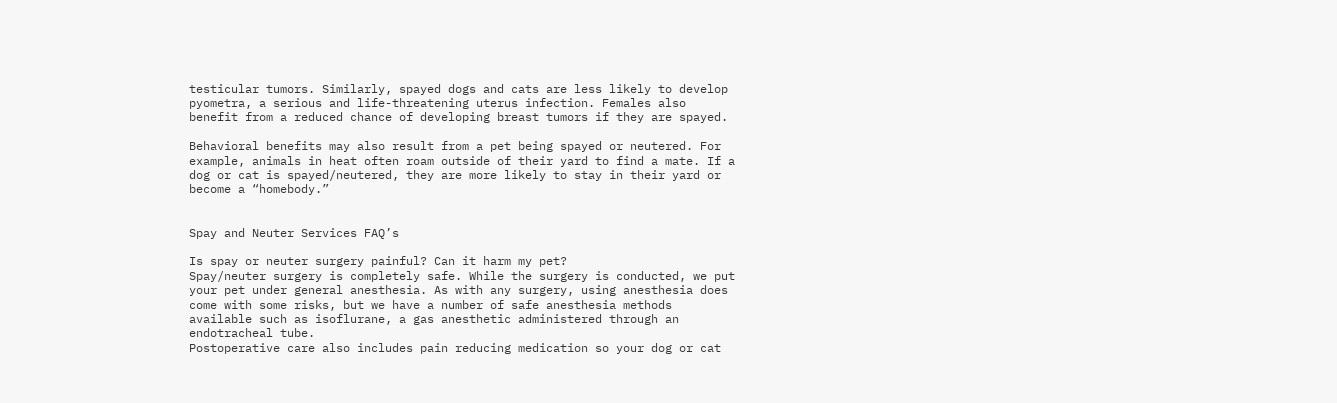testicular tumors. Similarly, spayed dogs and cats are less likely to develop pyometra, a serious and life-threatening uterus infection. Females also benefit from a reduced chance of developing breast tumors if they are spayed.

Behavioral benefits may also result from a pet being spayed or neutered. For example, animals in heat often roam outside of their yard to find a mate. If a dog or cat is spayed/neutered, they are more likely to stay in their yard or become a “homebody.”


Spay and Neuter Services FAQ’s

Is spay or neuter surgery painful? Can it harm my pet?
Spay/neuter surgery is completely safe. While the surgery is conducted, we put your pet under general anesthesia. As with any surgery, using anesthesia does come with some risks, but we have a number of safe anesthesia methods available such as isoflurane, a gas anesthetic administered through an endotracheal tube.
Postoperative care also includes pain reducing medication so your dog or cat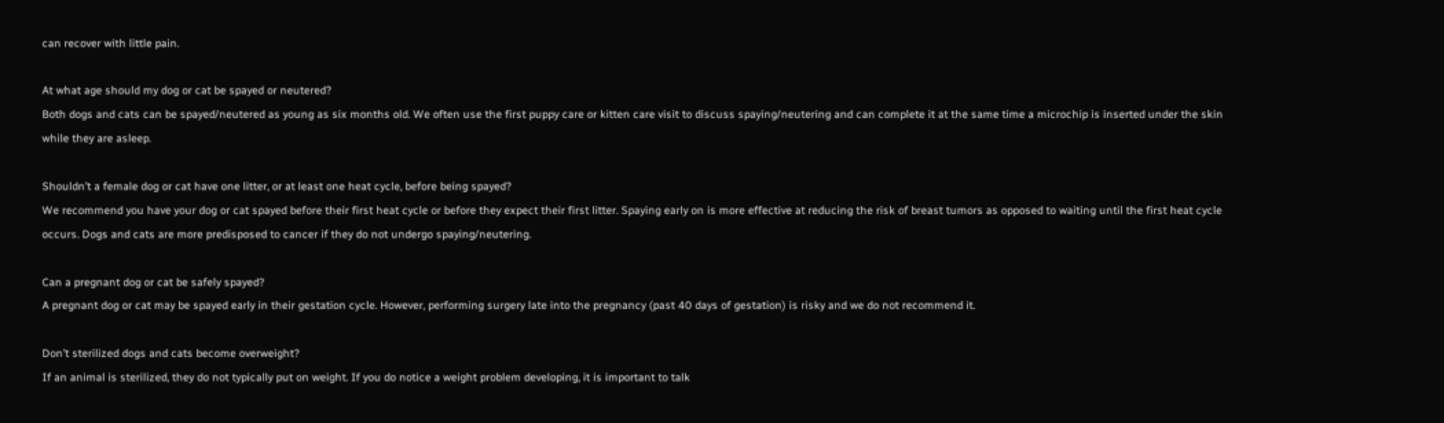can recover with little pain.

At what age should my dog or cat be spayed or neutered?
Both dogs and cats can be spayed/neutered as young as six months old. We often use the first puppy care or kitten care visit to discuss spaying/neutering and can complete it at the same time a microchip is inserted under the skin while they are asleep.

Shouldn’t a female dog or cat have one litter, or at least one heat cycle, before being spayed?
We recommend you have your dog or cat spayed before their first heat cycle or before they expect their first litter. Spaying early on is more effective at reducing the risk of breast tumors as opposed to waiting until the first heat cycle occurs. Dogs and cats are more predisposed to cancer if they do not undergo spaying/neutering.

Can a pregnant dog or cat be safely spayed?
A pregnant dog or cat may be spayed early in their gestation cycle. However, performing surgery late into the pregnancy (past 40 days of gestation) is risky and we do not recommend it.

Don’t sterilized dogs and cats become overweight?
If an animal is sterilized, they do not typically put on weight. If you do notice a weight problem developing, it is important to talk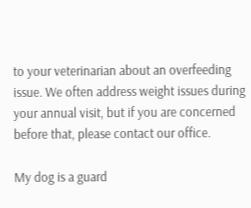to your veterinarian about an overfeeding issue. We often address weight issues during your annual visit, but if you are concerned before that, please contact our office.

My dog is a guard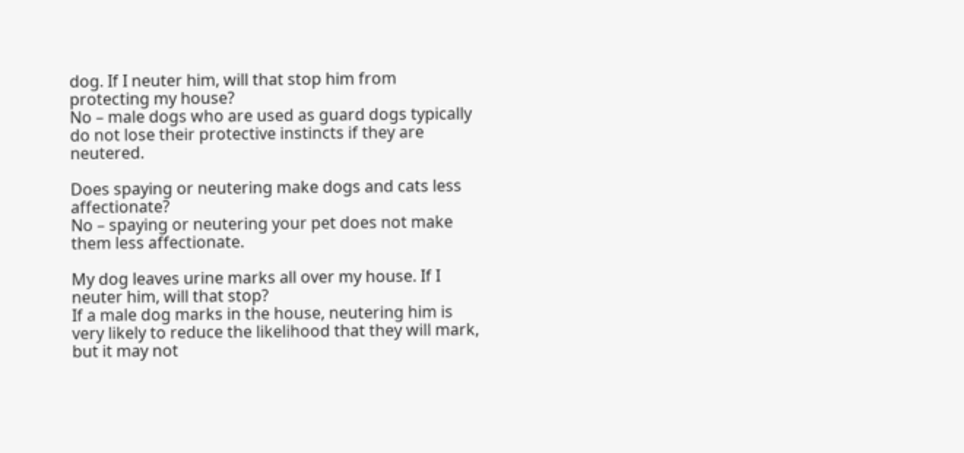dog. If I neuter him, will that stop him from protecting my house?
No – male dogs who are used as guard dogs typically do not lose their protective instincts if they are neutered.

Does spaying or neutering make dogs and cats less affectionate?
No – spaying or neutering your pet does not make them less affectionate.

My dog leaves urine marks all over my house. If I neuter him, will that stop?
If a male dog marks in the house, neutering him is very likely to reduce the likelihood that they will mark, but it may not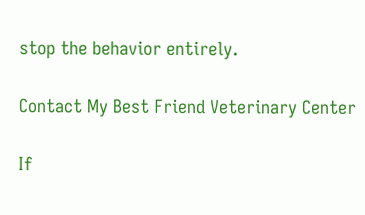stop the behavior entirely.

Contact My Best Friend Veterinary Center

If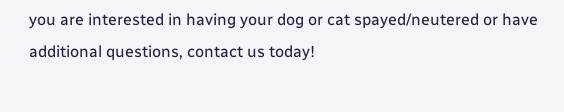you are interested in having your dog or cat spayed/neutered or have additional questions, contact us today!